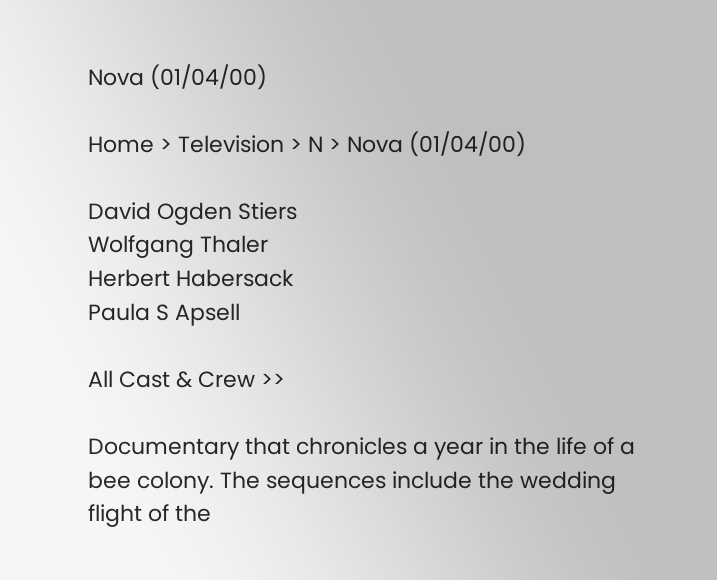Nova (01/04/00)

Home > Television > N > Nova (01/04/00)

David Ogden Stiers
Wolfgang Thaler
Herbert Habersack
Paula S Apsell

All Cast & Crew >>

Documentary that chronicles a year in the life of a bee colony. The sequences include the wedding flight of the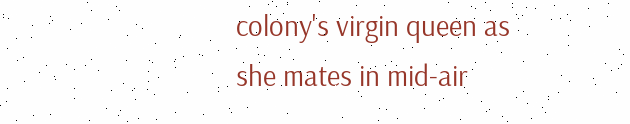colony's virgin queen as she mates in mid-air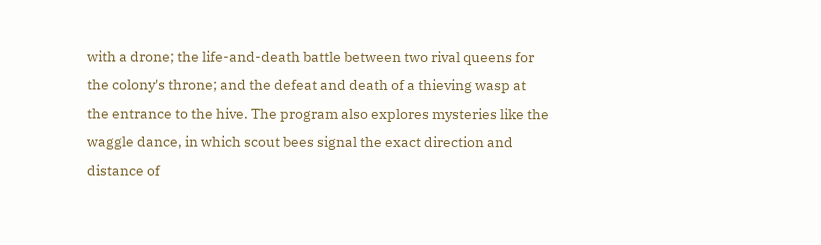with a drone; the life-and-death battle between two rival queens for the colony's throne; and the defeat and death of a thieving wasp at the entrance to the hive. The program also explores mysteries like the waggle dance, in which scout bees signal the exact direction and distance of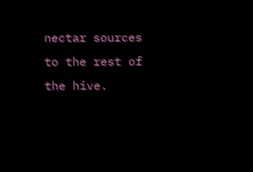nectar sources to the rest of the hive.